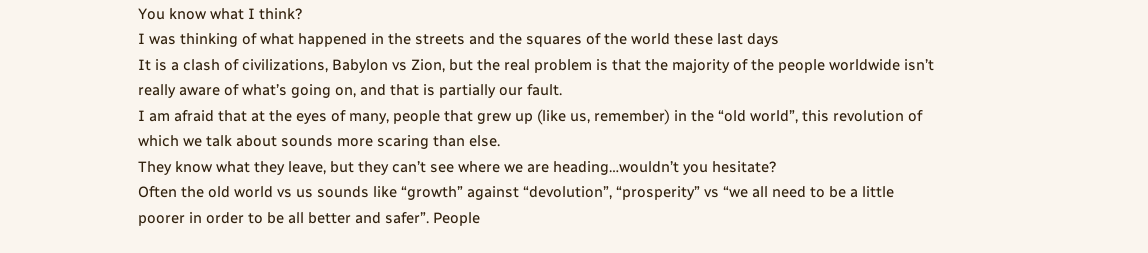You know what I think?
I was thinking of what happened in the streets and the squares of the world these last days
It is a clash of civilizations, Babylon vs Zion, but the real problem is that the majority of the people worldwide isn’t really aware of what’s going on, and that is partially our fault.
I am afraid that at the eyes of many, people that grew up (like us, remember) in the “old world”, this revolution of which we talk about sounds more scaring than else.
They know what they leave, but they can’t see where we are heading…wouldn’t you hesitate?
Often the old world vs us sounds like “growth” against “devolution”, “prosperity” vs “we all need to be a little poorer in order to be all better and safer”. People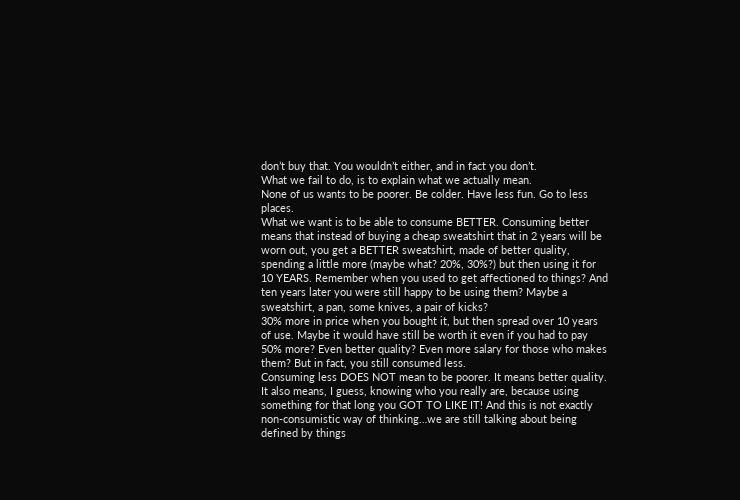don’t buy that. You wouldn’t either, and in fact you don’t.
What we fail to do, is to explain what we actually mean.
None of us wants to be poorer. Be colder. Have less fun. Go to less places.
What we want is to be able to consume BETTER. Consuming better means that instead of buying a cheap sweatshirt that in 2 years will be worn out, you get a BETTER sweatshirt, made of better quality, spending a little more (maybe what? 20%, 30%?) but then using it for 10 YEARS. Remember when you used to get affectioned to things? And ten years later you were still happy to be using them? Maybe a sweatshirt, a pan, some knives, a pair of kicks?
30% more in price when you bought it, but then spread over 10 years of use. Maybe it would have still be worth it even if you had to pay 50% more? Even better quality? Even more salary for those who makes them? But in fact, you still consumed less.
Consuming less DOES NOT mean to be poorer. It means better quality.
It also means, I guess, knowing who you really are, because using something for that long you GOT TO LIKE IT! And this is not exactly non-consumistic way of thinking…we are still talking about being defined by things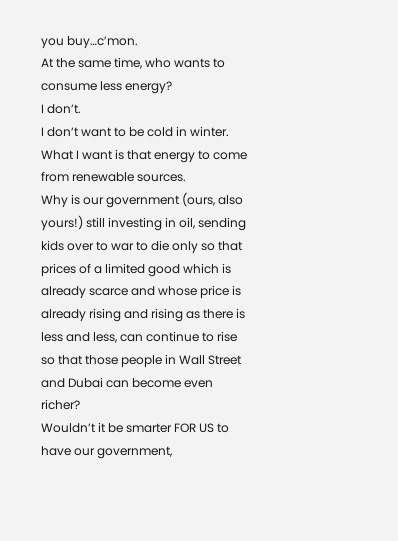you buy…c’mon.
At the same time, who wants to consume less energy?
I don’t.
I don’t want to be cold in winter. What I want is that energy to come from renewable sources.
Why is our government (ours, also yours!) still investing in oil, sending kids over to war to die only so that prices of a limited good which is already scarce and whose price is already rising and rising as there is less and less, can continue to rise so that those people in Wall Street and Dubai can become even richer?
Wouldn’t it be smarter FOR US to have our government,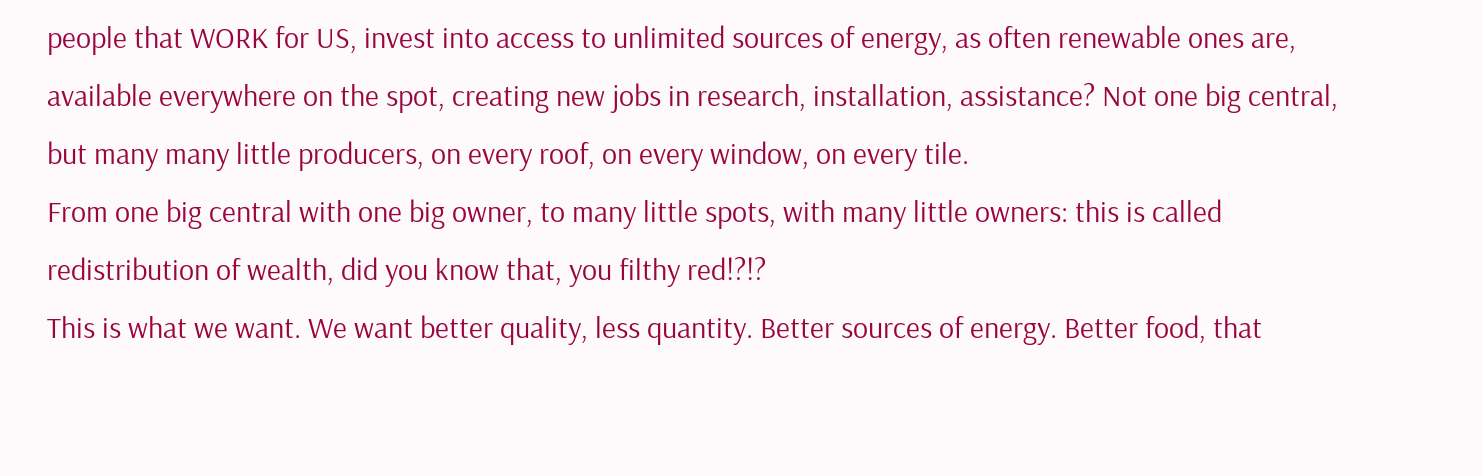people that WORK for US, invest into access to unlimited sources of energy, as often renewable ones are, available everywhere on the spot, creating new jobs in research, installation, assistance? Not one big central, but many many little producers, on every roof, on every window, on every tile.
From one big central with one big owner, to many little spots, with many little owners: this is called redistribution of wealth, did you know that, you filthy red!?!?
This is what we want. We want better quality, less quantity. Better sources of energy. Better food, that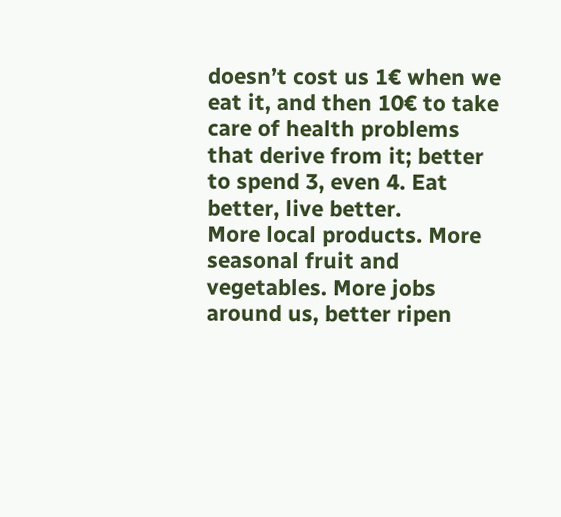doesn’t cost us 1€ when we eat it, and then 10€ to take care of health problems that derive from it; better to spend 3, even 4. Eat better, live better.
More local products. More seasonal fruit and vegetables. More jobs around us, better ripen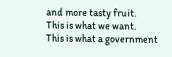and more tasty fruit.
This is what we want.
This is what a government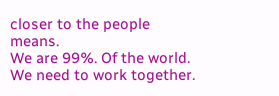closer to the people means.
We are 99%. Of the world. We need to work together.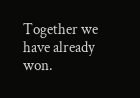Together we have already won.